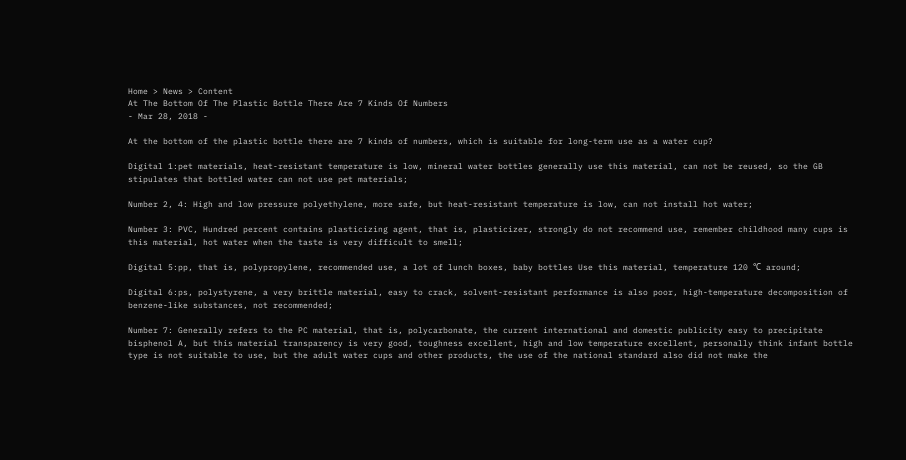Home > News > Content
At The Bottom Of The Plastic Bottle There Are 7 Kinds Of Numbers
- Mar 28, 2018 -

At the bottom of the plastic bottle there are 7 kinds of numbers, which is suitable for long-term use as a water cup?

Digital 1:pet materials, heat-resistant temperature is low, mineral water bottles generally use this material, can not be reused, so the GB stipulates that bottled water can not use pet materials;

Number 2, 4: High and low pressure polyethylene, more safe, but heat-resistant temperature is low, can not install hot water;

Number 3: PVC, Hundred percent contains plasticizing agent, that is, plasticizer, strongly do not recommend use, remember childhood many cups is this material, hot water when the taste is very difficult to smell;

Digital 5:pp, that is, polypropylene, recommended use, a lot of lunch boxes, baby bottles Use this material, temperature 120 ℃ around;

Digital 6:ps, polystyrene, a very brittle material, easy to crack, solvent-resistant performance is also poor, high-temperature decomposition of benzene-like substances, not recommended;

Number 7: Generally refers to the PC material, that is, polycarbonate, the current international and domestic publicity easy to precipitate bisphenol A, but this material transparency is very good, toughness excellent, high and low temperature excellent, personally think infant bottle type is not suitable to use, but the adult water cups and other products, the use of the national standard also did not make the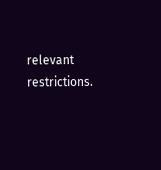relevant restrictions.